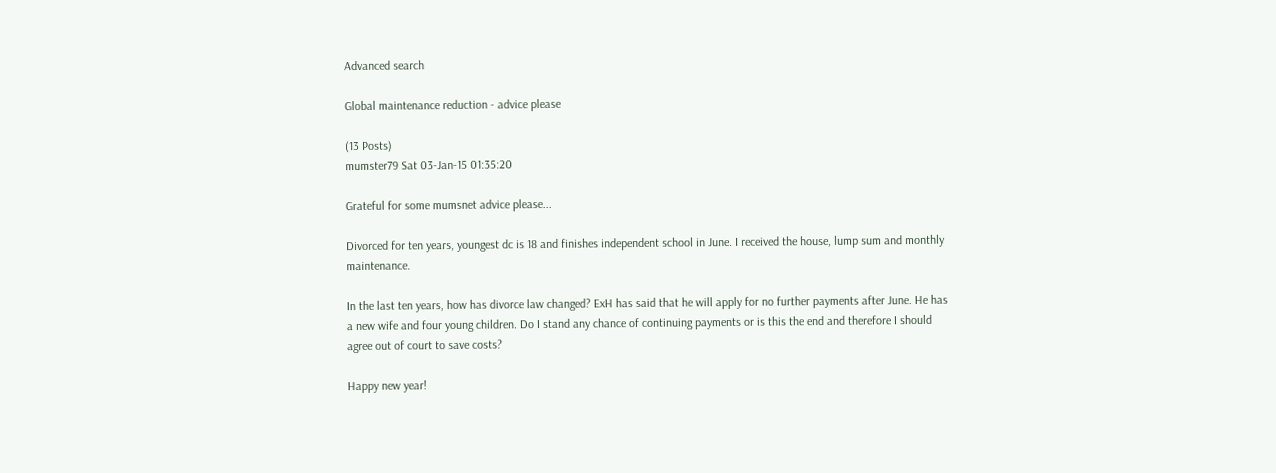Advanced search

Global maintenance reduction - advice please

(13 Posts)
mumster79 Sat 03-Jan-15 01:35:20

Grateful for some mumsnet advice please...

Divorced for ten years, youngest dc is 18 and finishes independent school in June. I received the house, lump sum and monthly maintenance.

In the last ten years, how has divorce law changed? ExH has said that he will apply for no further payments after June. He has a new wife and four young children. Do I stand any chance of continuing payments or is this the end and therefore I should agree out of court to save costs?

Happy new year!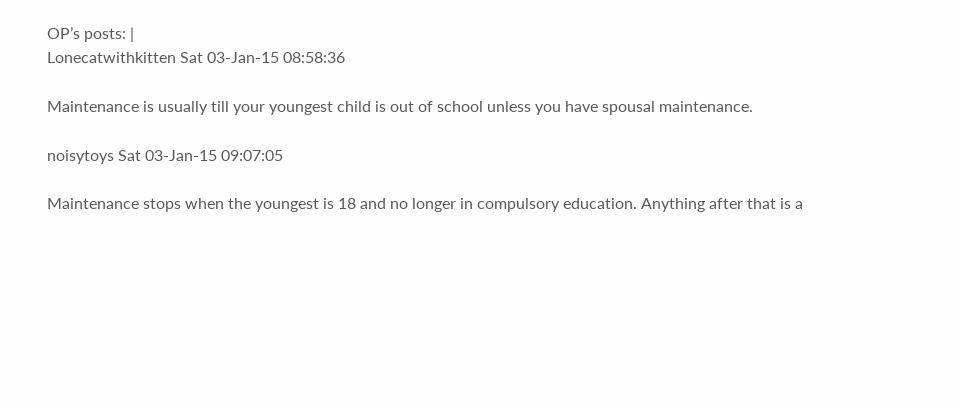OP’s posts: |
Lonecatwithkitten Sat 03-Jan-15 08:58:36

Maintenance is usually till your youngest child is out of school unless you have spousal maintenance.

noisytoys Sat 03-Jan-15 09:07:05

Maintenance stops when the youngest is 18 and no longer in compulsory education. Anything after that is a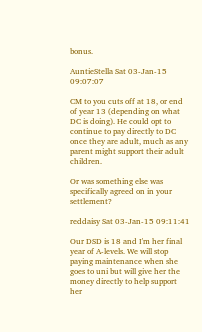bonus.

AuntieStella Sat 03-Jan-15 09:07:07

CM to you cuts off at 18, or end of year 13 (depending on what DC is doing). He could opt to continue to pay directly to DC once they are adult, much as any parent might support their adult children.

Or was something else was specifically agreed on in your settlement?

reddaisy Sat 03-Jan-15 09:11:41

Our DSD is 18 and I'm her final year of A-levels. We will stop paying maintenance when she goes to uni but will give her the money directly to help support her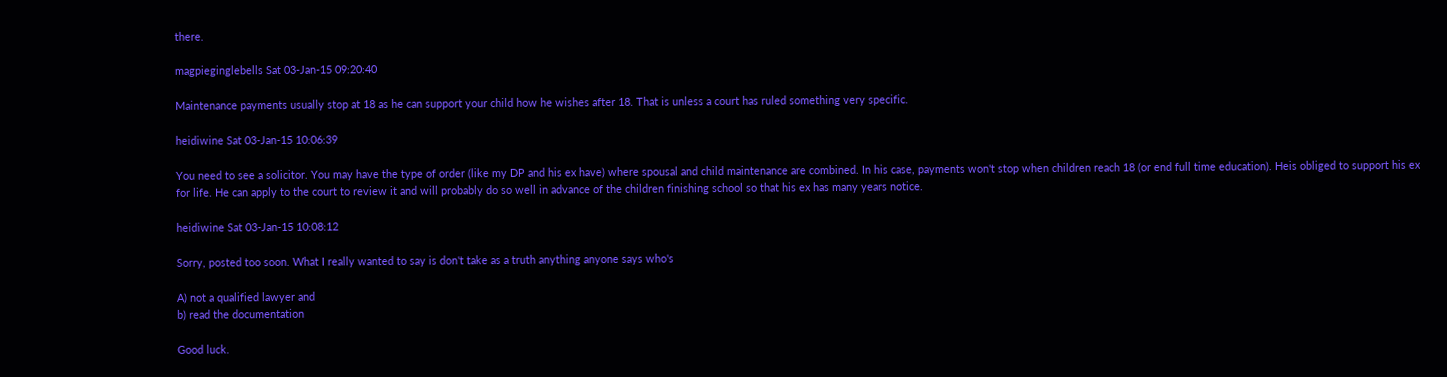there.

magpieginglebells Sat 03-Jan-15 09:20:40

Maintenance payments usually stop at 18 as he can support your child how he wishes after 18. That is unless a court has ruled something very specific.

heidiwine Sat 03-Jan-15 10:06:39

You need to see a solicitor. You may have the type of order (like my DP and his ex have) where spousal and child maintenance are combined. In his case, payments won't stop when children reach 18 (or end full time education). Heis obliged to support his ex for life. He can apply to the court to review it and will probably do so well in advance of the children finishing school so that his ex has many years notice.

heidiwine Sat 03-Jan-15 10:08:12

Sorry, posted too soon. What I really wanted to say is don't take as a truth anything anyone says who's

A) not a qualified lawyer and
b) read the documentation

Good luck.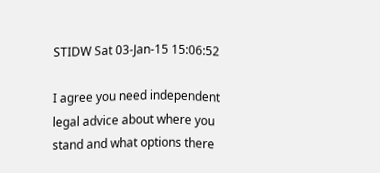STIDW Sat 03-Jan-15 15:06:52

I agree you need independent legal advice about where you stand and what options there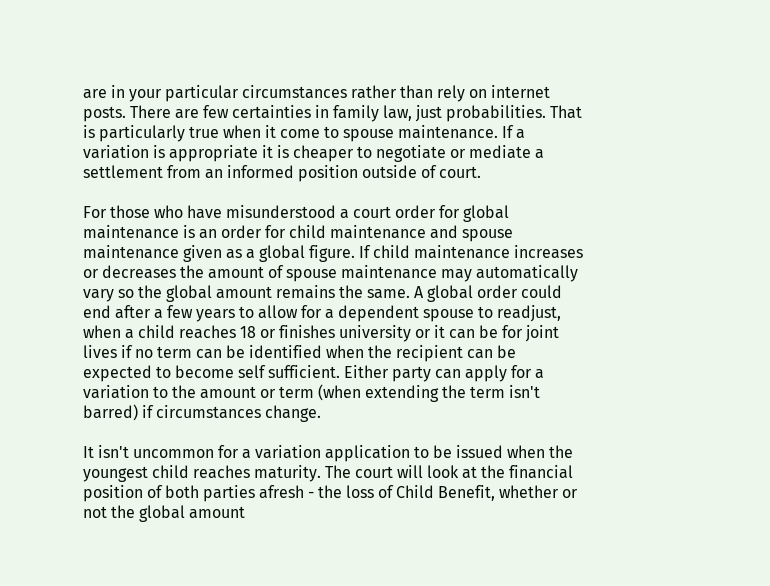are in your particular circumstances rather than rely on internet posts. There are few certainties in family law, just probabilities. That is particularly true when it come to spouse maintenance. If a variation is appropriate it is cheaper to negotiate or mediate a settlement from an informed position outside of court.

For those who have misunderstood a court order for global maintenance is an order for child maintenance and spouse maintenance given as a global figure. If child maintenance increases or decreases the amount of spouse maintenance may automatically vary so the global amount remains the same. A global order could end after a few years to allow for a dependent spouse to readjust, when a child reaches 18 or finishes university or it can be for joint lives if no term can be identified when the recipient can be expected to become self sufficient. Either party can apply for a variation to the amount or term (when extending the term isn't barred) if circumstances change.

It isn't uncommon for a variation application to be issued when the youngest child reaches maturity. The court will look at the financial position of both parties afresh - the loss of Child Benefit, whether or not the global amount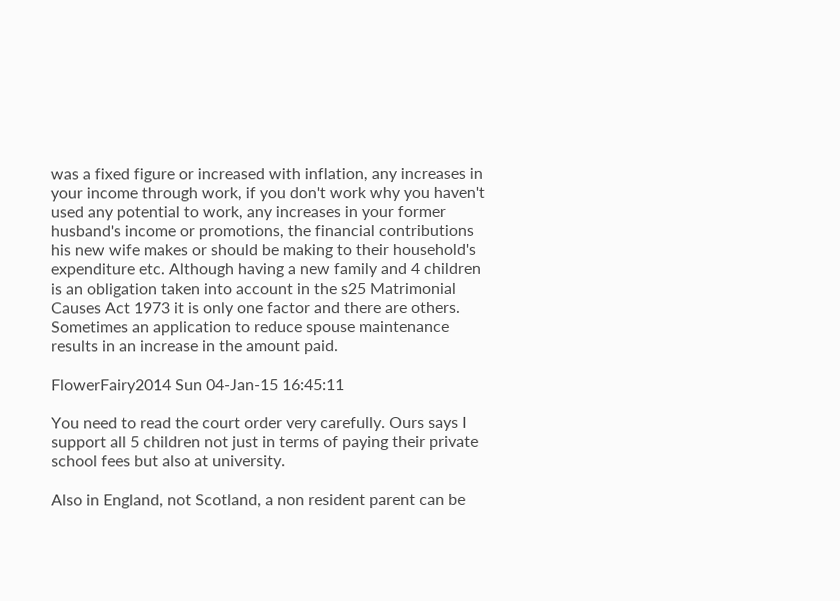was a fixed figure or increased with inflation, any increases in your income through work, if you don't work why you haven't used any potential to work, any increases in your former husband's income or promotions, the financial contributions his new wife makes or should be making to their household's expenditure etc. Although having a new family and 4 children is an obligation taken into account in the s25 Matrimonial Causes Act 1973 it is only one factor and there are others. Sometimes an application to reduce spouse maintenance results in an increase in the amount paid.

FlowerFairy2014 Sun 04-Jan-15 16:45:11

You need to read the court order very carefully. Ours says I support all 5 children not just in terms of paying their private school fees but also at university.

Also in England, not Scotland, a non resident parent can be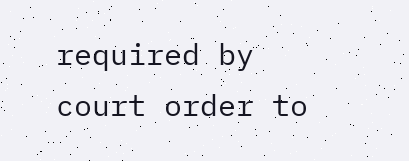required by court order to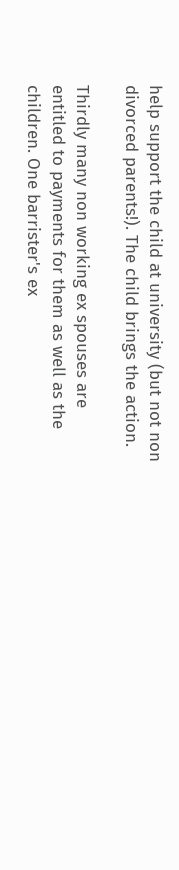help support the child at university (but not non divorced parents!). The child brings the action.

Thirdly many non working ex spouses are entitled to payments for them as well as the children. One barrister's ex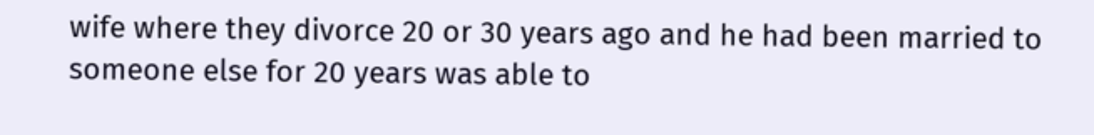wife where they divorce 20 or 30 years ago and he had been married to someone else for 20 years was able to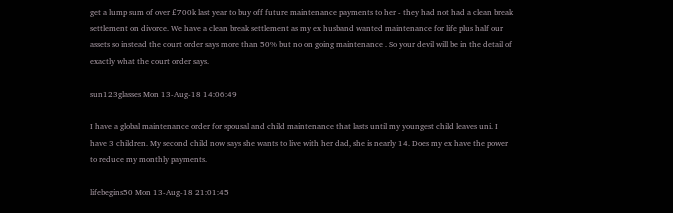get a lump sum of over £700k last year to buy off future maintenance payments to her - they had not had a clean break settlement on divorce. We have a clean break settlement as my ex husband wanted maintenance for life plus half our assets so instead the court order says more than 50% but no on going maintenance . So your devil will be in the detail of exactly what the court order says.

sun123glasses Mon 13-Aug-18 14:06:49

I have a global maintenance order for spousal and child maintenance that lasts until my youngest child leaves uni. I have 3 children. My second child now says she wants to live with her dad, she is nearly 14. Does my ex have the power to reduce my monthly payments.

lifebegins50 Mon 13-Aug-18 21:01:45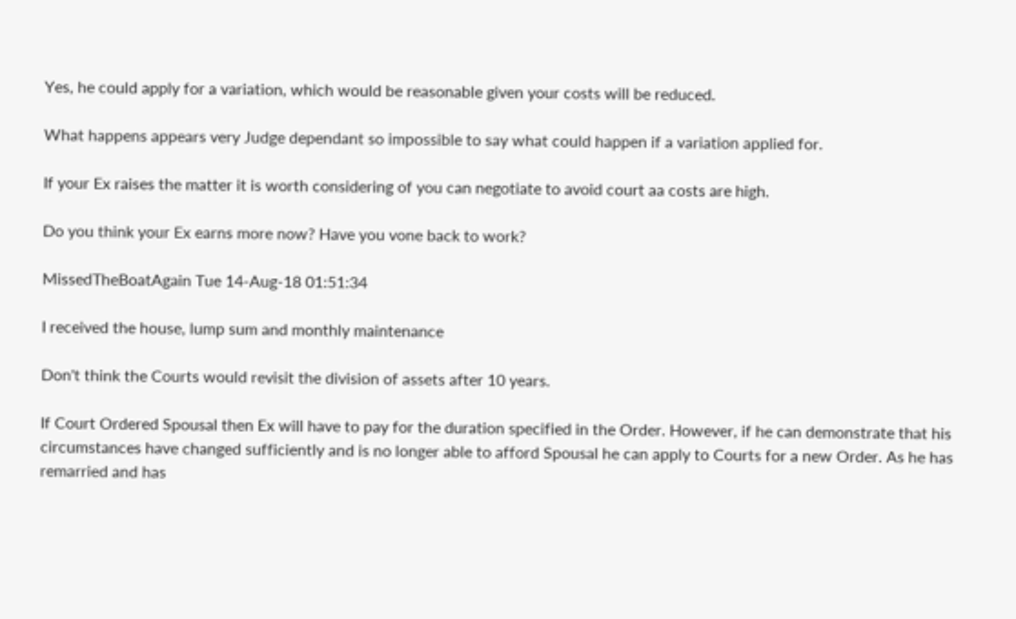Yes, he could apply for a variation, which would be reasonable given your costs will be reduced.

What happens appears very Judge dependant so impossible to say what could happen if a variation applied for.

If your Ex raises the matter it is worth considering of you can negotiate to avoid court aa costs are high.

Do you think your Ex earns more now? Have you vone back to work?

MissedTheBoatAgain Tue 14-Aug-18 01:51:34

I received the house, lump sum and monthly maintenance

Don't think the Courts would revisit the division of assets after 10 years.

If Court Ordered Spousal then Ex will have to pay for the duration specified in the Order. However, if he can demonstrate that his circumstances have changed sufficiently and is no longer able to afford Spousal he can apply to Courts for a new Order. As he has remarried and has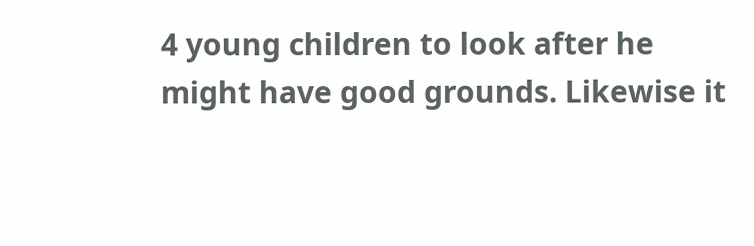4 young children to look after he might have good grounds. Likewise it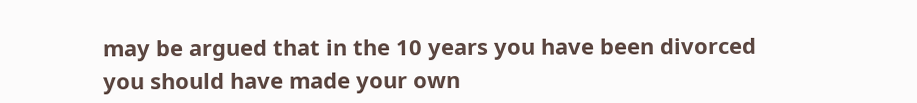may be argued that in the 10 years you have been divorced you should have made your own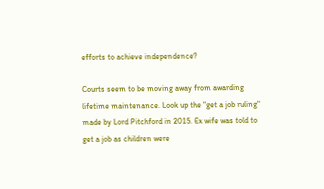efforts to achieve independence?

Courts seem to be moving away from awarding lifetime maintenance. Look up the "get a job ruling" made by Lord Pitchford in 2015. Ex wife was told to get a job as children were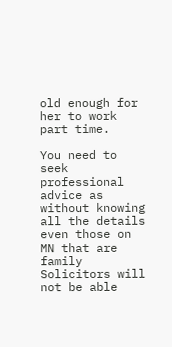old enough for her to work part time.

You need to seek professional advice as without knowing all the details even those on MN that are family Solicitors will not be able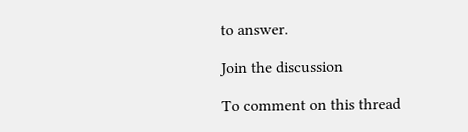to answer.

Join the discussion

To comment on this thread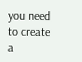you need to create a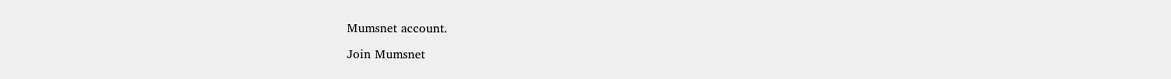Mumsnet account.

Join Mumsnet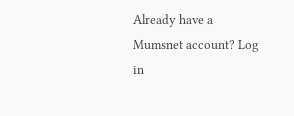Already have a Mumsnet account? Log in